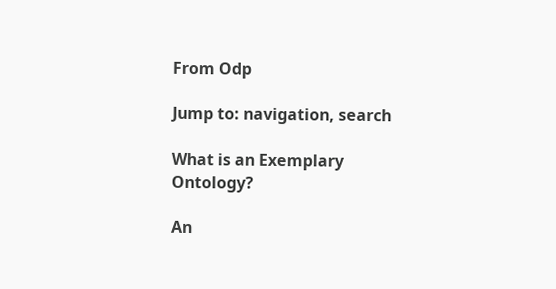From Odp

Jump to: navigation, search

What is an Exemplary Ontology?

An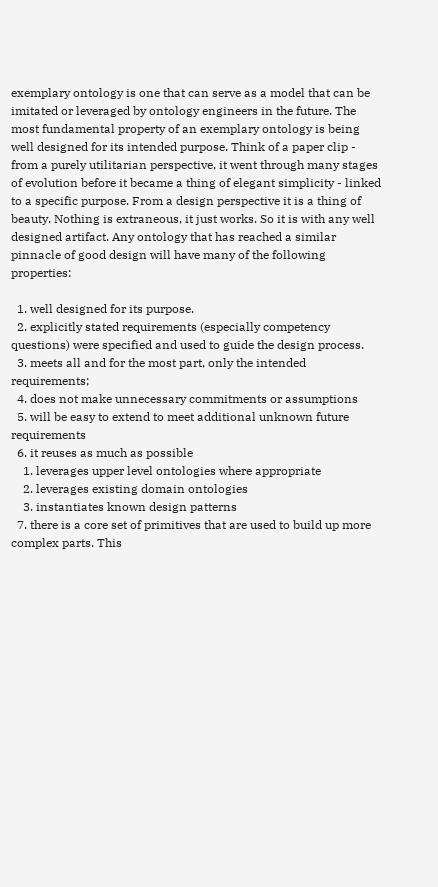exemplary ontology is one that can serve as a model that can be imitated or leveraged by ontology engineers in the future. The most fundamental property of an exemplary ontology is being well designed for its intended purpose. Think of a paper clip - from a purely utilitarian perspective, it went through many stages of evolution before it became a thing of elegant simplicity - linked to a specific purpose. From a design perspective it is a thing of beauty. Nothing is extraneous, it just works. So it is with any well designed artifact. Any ontology that has reached a similar pinnacle of good design will have many of the following properties:

  1. well designed for its purpose.
  2. explicitly stated requirements (especially competency questions) were specified and used to guide the design process.
  3. meets all and for the most part, only the intended requirements;
  4. does not make unnecessary commitments or assumptions
  5. will be easy to extend to meet additional unknown future requirements
  6. it reuses as much as possible
    1. leverages upper level ontologies where appropriate
    2. leverages existing domain ontologies
    3. instantiates known design patterns
  7. there is a core set of primitives that are used to build up more complex parts. This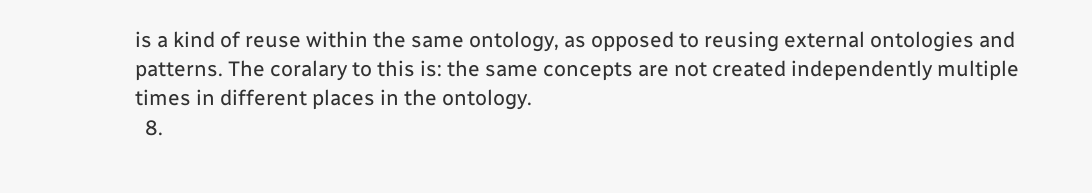is a kind of reuse within the same ontology, as opposed to reusing external ontologies and patterns. The coralary to this is: the same concepts are not created independently multiple times in different places in the ontology.
  8.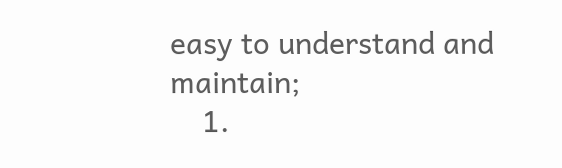easy to understand and maintain;
    1.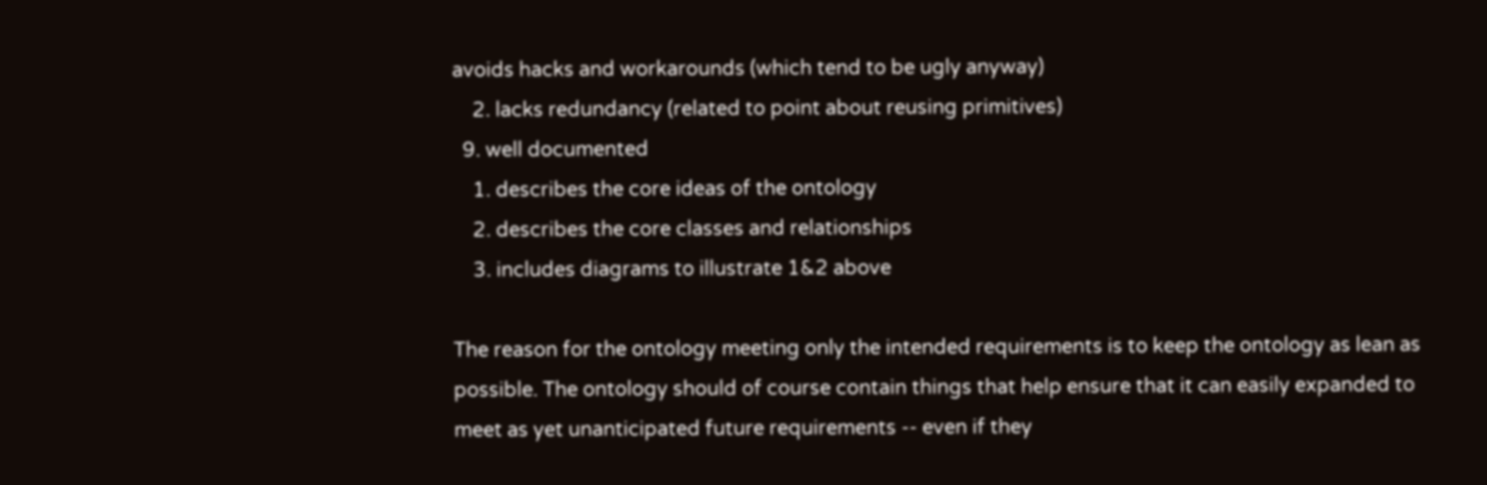avoids hacks and workarounds (which tend to be ugly anyway)
    2. lacks redundancy (related to point about reusing primitives)
  9. well documented
    1. describes the core ideas of the ontology
    2. describes the core classes and relationships
    3. includes diagrams to illustrate 1&2 above

The reason for the ontology meeting only the intended requirements is to keep the ontology as lean as possible. The ontology should of course contain things that help ensure that it can easily expanded to meet as yet unanticipated future requirements -- even if they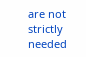are not strictly needed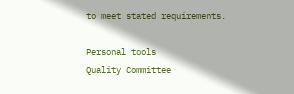to meet stated requirements.

Personal tools
Quality Committee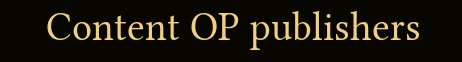Content OP publishers